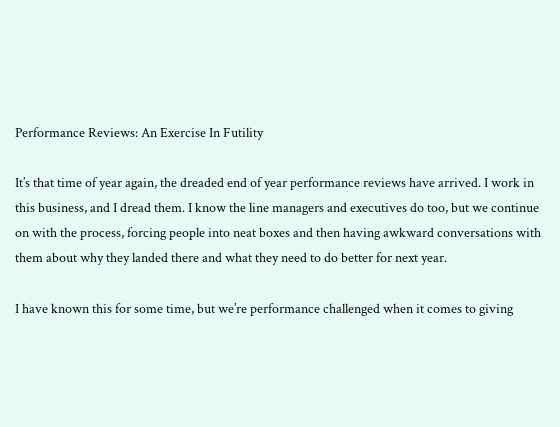Performance Reviews: An Exercise In Futility

It’s that time of year again, the dreaded end of year performance reviews have arrived. I work in this business, and I dread them. I know the line managers and executives do too, but we continue on with the process, forcing people into neat boxes and then having awkward conversations with them about why they landed there and what they need to do better for next year.

I have known this for some time, but we’re performance challenged when it comes to giving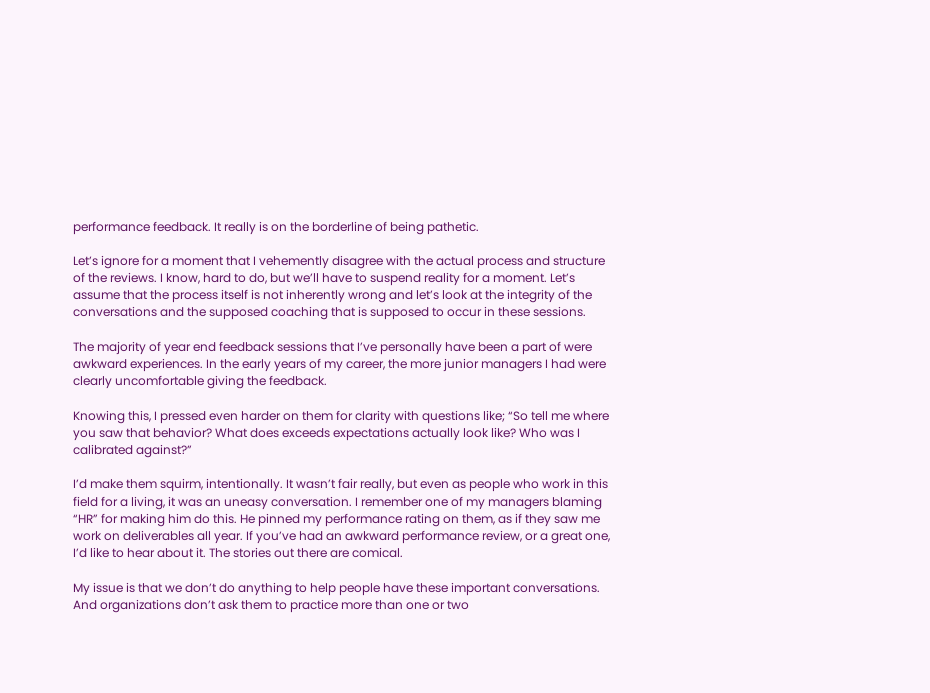performance feedback. It really is on the borderline of being pathetic.

Let’s ignore for a moment that I vehemently disagree with the actual process and structure of the reviews. I know, hard to do, but we’ll have to suspend reality for a moment. Let’s assume that the process itself is not inherently wrong and let’s look at the integrity of the conversations and the supposed coaching that is supposed to occur in these sessions.

The majority of year end feedback sessions that I’ve personally have been a part of were awkward experiences. In the early years of my career, the more junior managers I had were clearly uncomfortable giving the feedback.

Knowing this, I pressed even harder on them for clarity with questions like; “So tell me where you saw that behavior? What does exceeds expectations actually look like? Who was I calibrated against?”

I’d make them squirm, intentionally. It wasn’t fair really, but even as people who work in this field for a living, it was an uneasy conversation. I remember one of my managers blaming “HR” for making him do this. He pinned my performance rating on them, as if they saw me work on deliverables all year. If you’ve had an awkward performance review, or a great one, I’d like to hear about it. The stories out there are comical.

My issue is that we don’t do anything to help people have these important conversations. And organizations don’t ask them to practice more than one or two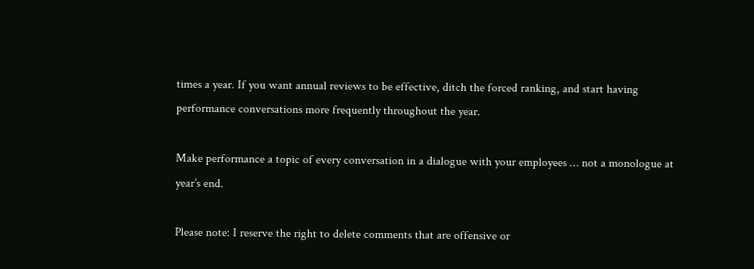times a year. If you want annual reviews to be effective, ditch the forced ranking, and start having performance conversations more frequently throughout the year.

Make performance a topic of every conversation in a dialogue with your employees … not a monologue at year’s end.

Please note: I reserve the right to delete comments that are offensive or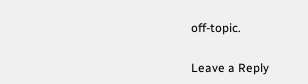off-topic.

Leave a Reply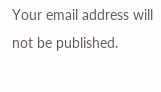Your email address will not be published.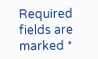Required fields are marked *